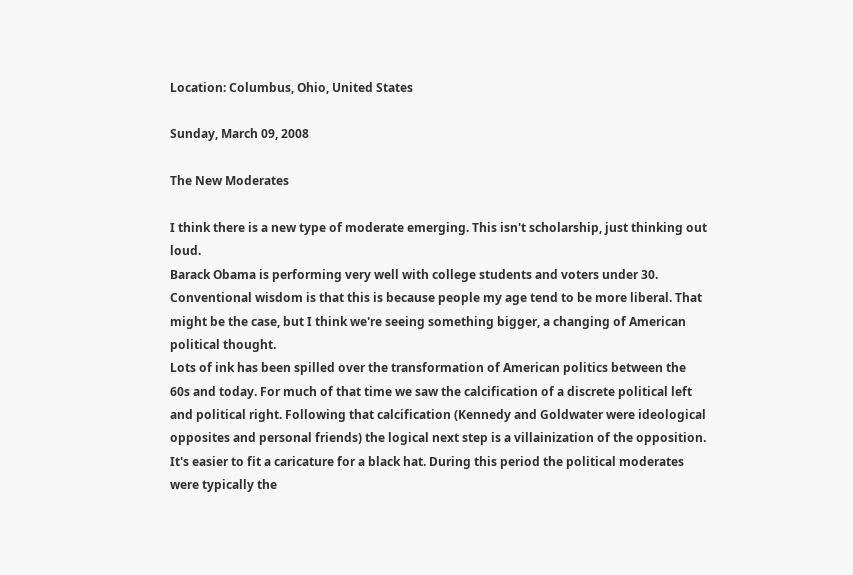Location: Columbus, Ohio, United States

Sunday, March 09, 2008

The New Moderates

I think there is a new type of moderate emerging. This isn't scholarship, just thinking out loud.
Barack Obama is performing very well with college students and voters under 30. Conventional wisdom is that this is because people my age tend to be more liberal. That might be the case, but I think we're seeing something bigger, a changing of American political thought.
Lots of ink has been spilled over the transformation of American politics between the 60s and today. For much of that time we saw the calcification of a discrete political left and political right. Following that calcification (Kennedy and Goldwater were ideological opposites and personal friends) the logical next step is a villainization of the opposition. It's easier to fit a caricature for a black hat. During this period the political moderates were typically the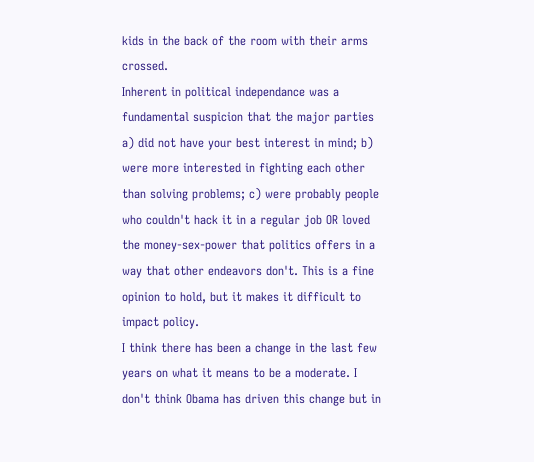kids in the back of the room with their arms crossed.
Inherent in political independance was a fundamental suspicion that the major parties a) did not have your best interest in mind; b) were more interested in fighting each other than solving problems; c) were probably people who couldn't hack it in a regular job OR loved the money-sex-power that politics offers in a way that other endeavors don't. This is a fine opinion to hold, but it makes it difficult to impact policy.
I think there has been a change in the last few years on what it means to be a moderate. I don't think Obama has driven this change but in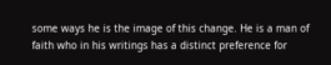some ways he is the image of this change. He is a man of faith who in his writings has a distinct preference for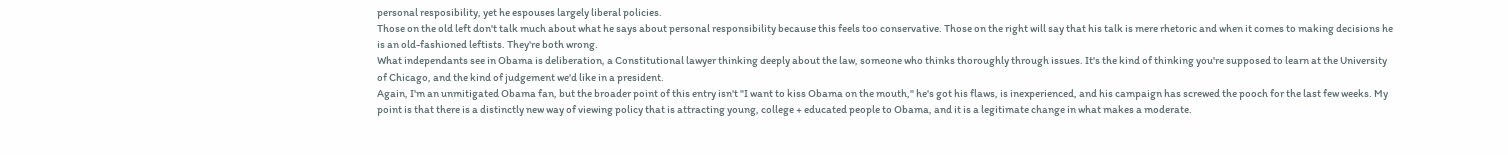personal resposibility, yet he espouses largely liberal policies.
Those on the old left don't talk much about what he says about personal responsibility because this feels too conservative. Those on the right will say that his talk is mere rhetoric and when it comes to making decisions he is an old-fashioned leftists. They're both wrong.
What independants see in Obama is deliberation, a Constitutional lawyer thinking deeply about the law, someone who thinks thoroughly through issues. It's the kind of thinking you're supposed to learn at the University of Chicago, and the kind of judgement we'd like in a president.
Again, I'm an unmitigated Obama fan, but the broader point of this entry isn't "I want to kiss Obama on the mouth," he's got his flaws, is inexperienced, and his campaign has screwed the pooch for the last few weeks. My point is that there is a distinctly new way of viewing policy that is attracting young, college + educated people to Obama, and it is a legitimate change in what makes a moderate.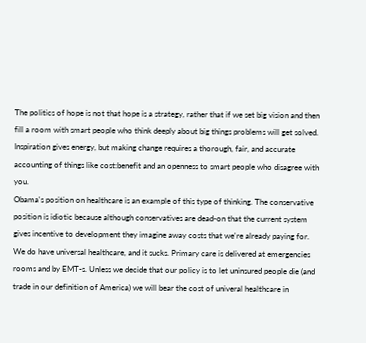The politics of hope is not that hope is a strategy, rather that if we set big vision and then fill a room with smart people who think deeply about big things problems will get solved. Inspiration gives energy, but making change requires a thorough, fair, and accurate accounting of things like cost:benefit and an openness to smart people who disagree with you.
Obama's position on healthcare is an example of this type of thinking. The conservative position is idiotic because although conservatives are dead-on that the current system gives incentive to development they imagine away costs that we're already paying for. We do have universal healthcare, and it sucks. Primary care is delivered at emergencies rooms and by EMT-s. Unless we decide that our policy is to let uninsured people die (and trade in our definition of America) we will bear the cost of univeral healthcare in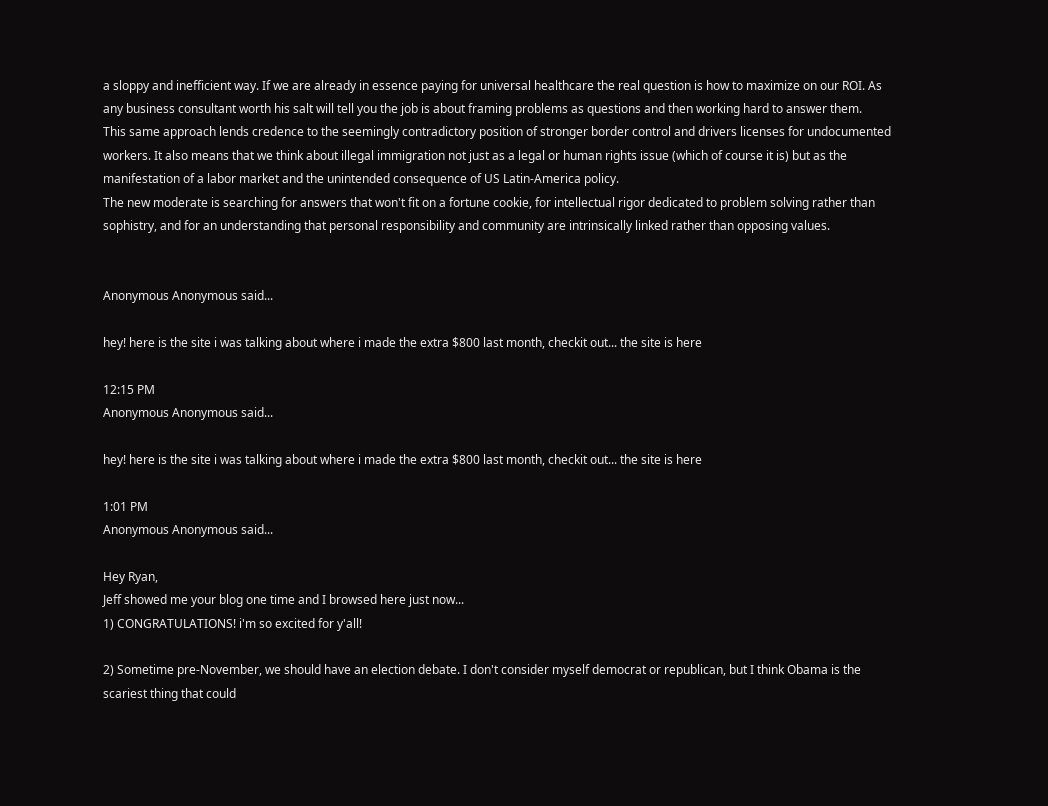a sloppy and inefficient way. If we are already in essence paying for universal healthcare the real question is how to maximize on our ROI. As any business consultant worth his salt will tell you the job is about framing problems as questions and then working hard to answer them.
This same approach lends credence to the seemingly contradictory position of stronger border control and drivers licenses for undocumented workers. It also means that we think about illegal immigration not just as a legal or human rights issue (which of course it is) but as the manifestation of a labor market and the unintended consequence of US Latin-America policy.
The new moderate is searching for answers that won't fit on a fortune cookie, for intellectual rigor dedicated to problem solving rather than sophistry, and for an understanding that personal responsibility and community are intrinsically linked rather than opposing values.


Anonymous Anonymous said...

hey! here is the site i was talking about where i made the extra $800 last month, checkit out... the site is here

12:15 PM
Anonymous Anonymous said...

hey! here is the site i was talking about where i made the extra $800 last month, checkit out... the site is here

1:01 PM
Anonymous Anonymous said...

Hey Ryan,
Jeff showed me your blog one time and I browsed here just now...
1) CONGRATULATIONS! i'm so excited for y'all!

2) Sometime pre-November, we should have an election debate. I don't consider myself democrat or republican, but I think Obama is the scariest thing that could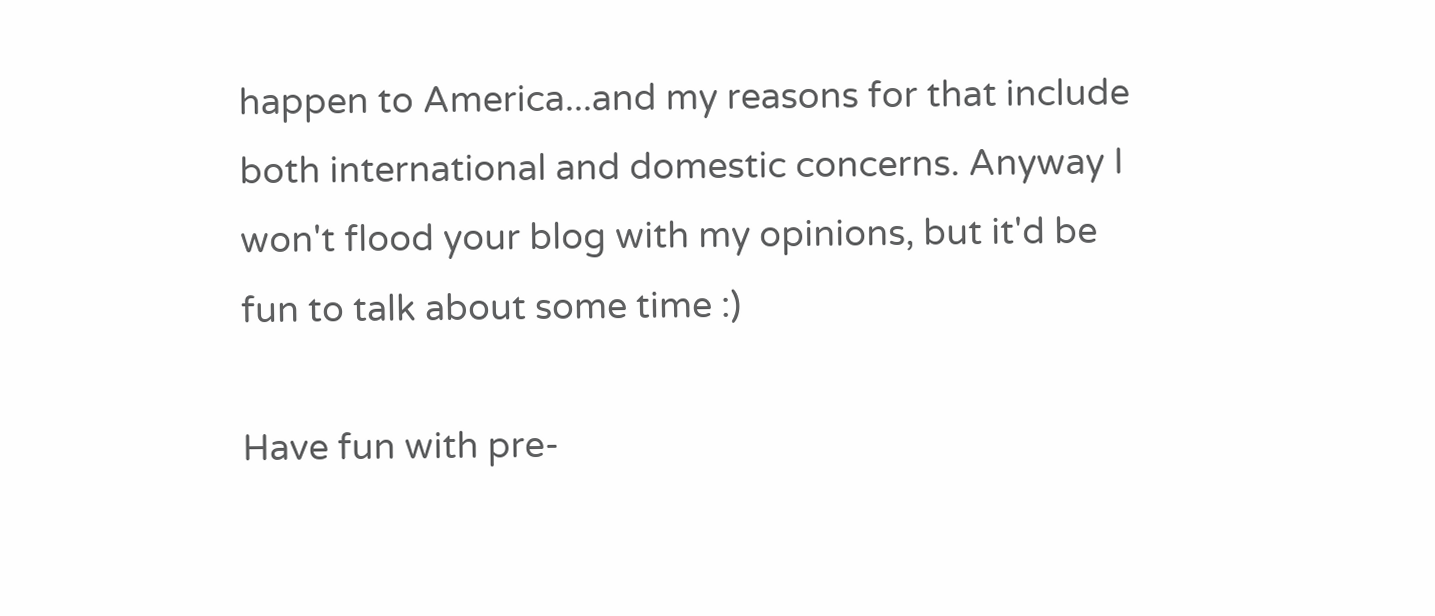happen to America...and my reasons for that include both international and domestic concerns. Anyway I won't flood your blog with my opinions, but it'd be fun to talk about some time :)

Have fun with pre-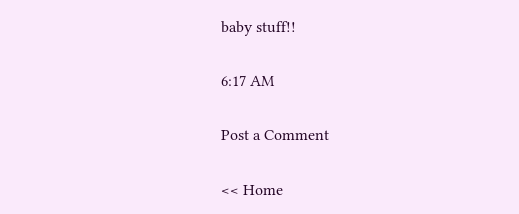baby stuff!!

6:17 AM

Post a Comment

<< Home